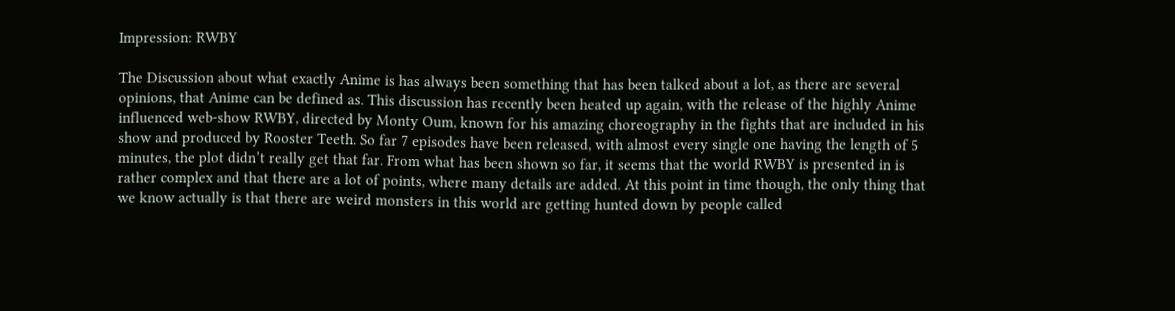Impression: RWBY

The Discussion about what exactly Anime is has always been something that has been talked about a lot, as there are several opinions, that Anime can be defined as. This discussion has recently been heated up again, with the release of the highly Anime influenced web-show RWBY, directed by Monty Oum, known for his amazing choreography in the fights that are included in his show and produced by Rooster Teeth. So far 7 episodes have been released, with almost every single one having the length of 5 minutes, the plot didn’t really get that far. From what has been shown so far, it seems that the world RWBY is presented in is rather complex and that there are a lot of points, where many details are added. At this point in time though, the only thing that we know actually is that there are weird monsters in this world are getting hunted down by people called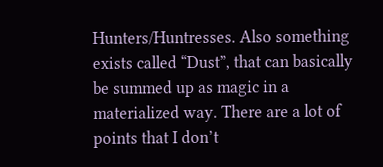Hunters/Huntresses. Also something exists called “Dust”, that can basically be summed up as magic in a materialized way. There are a lot of points that I don’t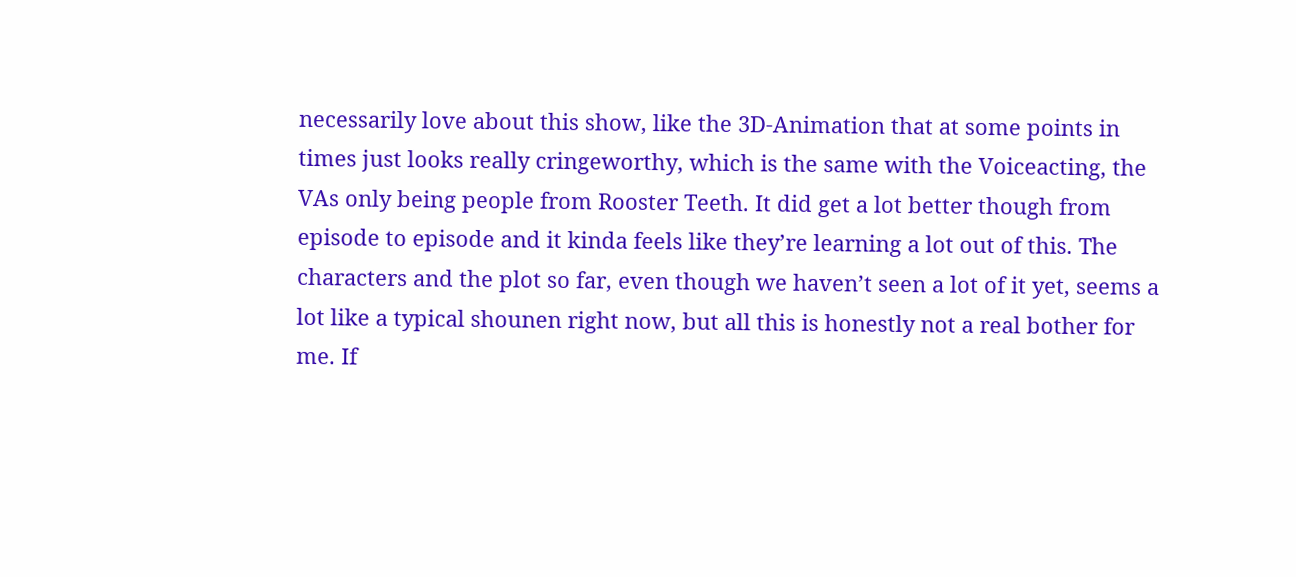necessarily love about this show, like the 3D-Animation that at some points in times just looks really cringeworthy, which is the same with the Voiceacting, the VAs only being people from Rooster Teeth. It did get a lot better though from episode to episode and it kinda feels like they’re learning a lot out of this. The characters and the plot so far, even though we haven’t seen a lot of it yet, seems a lot like a typical shounen right now, but all this is honestly not a real bother for me. If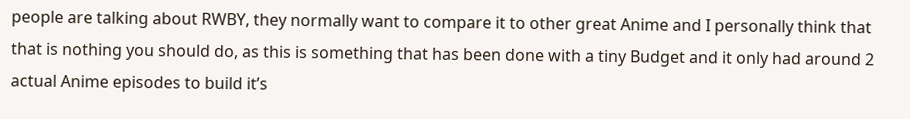people are talking about RWBY, they normally want to compare it to other great Anime and I personally think that that is nothing you should do, as this is something that has been done with a tiny Budget and it only had around 2 actual Anime episodes to build it’s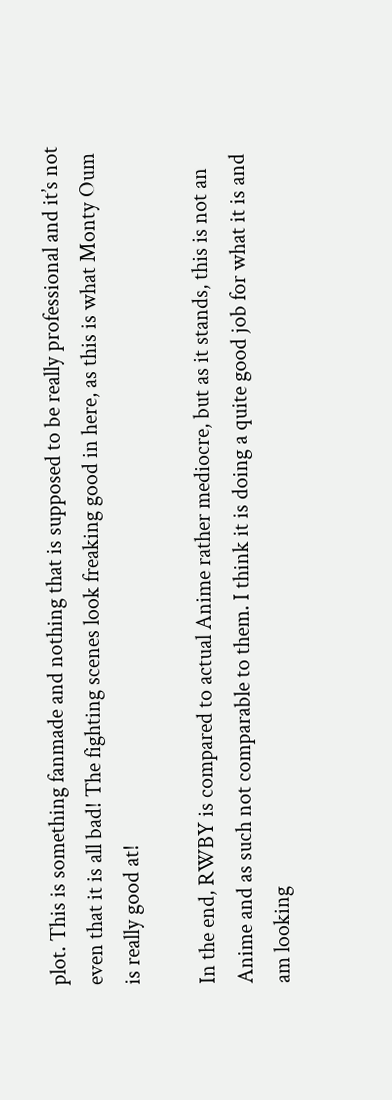plot. This is something fanmade and nothing that is supposed to be really professional and it’s not even that it is all bad! The fighting scenes look freaking good in here, as this is what Monty Oum is really good at!

In the end, RWBY is compared to actual Anime rather mediocre, but as it stands, this is not an Anime and as such not comparable to them. I think it is doing a quite good job for what it is and am looking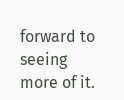forward to seeing more of it.